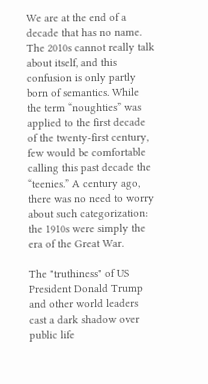We are at the end of a decade that has no name. The 2010s cannot really talk about itself, and this confusion is only partly born of semantics. While the term “noughties” was applied to the first decade of the twenty-first century, few would be comfortable calling this past decade the “teenies.” A century ago, there was no need to worry about such categorization: the 1910s were simply the era of the Great War.

The "truthiness" of US President Donald Trump and other world leaders cast a dark shadow over public life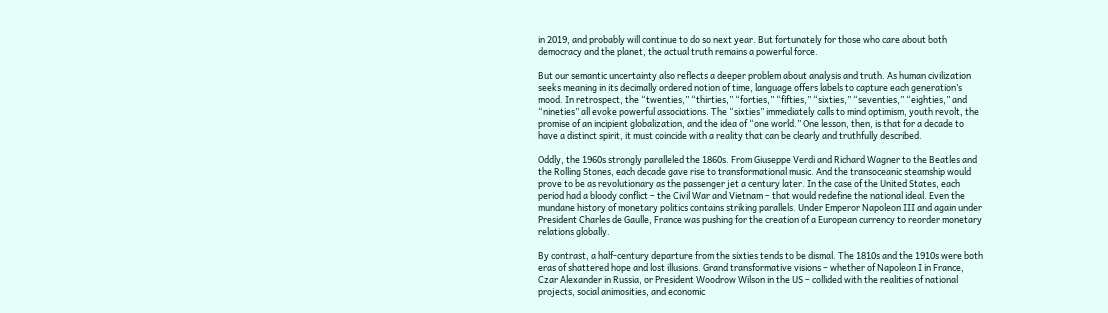in 2019, and probably will continue to do so next year. But fortunately for those who care about both democracy and the planet, the actual truth remains a powerful force.

But our semantic uncertainty also reflects a deeper problem about analysis and truth. As human civilization seeks meaning in its decimally ordered notion of time, language offers labels to capture each generation’s mood. In retrospect, the “twenties,” “thirties,” “forties,” “fifties,” “sixties,” “seventies,” “eighties,” and “nineties” all evoke powerful associations. The “sixties” immediately calls to mind optimism, youth revolt, the promise of an incipient globalization, and the idea of “one world.” One lesson, then, is that for a decade to have a distinct spirit, it must coincide with a reality that can be clearly and truthfully described.

Oddly, the 1960s strongly paralleled the 1860s. From Giuseppe Verdi and Richard Wagner to the Beatles and the Rolling Stones, each decade gave rise to transformational music. And the transoceanic steamship would prove to be as revolutionary as the passenger jet a century later. In the case of the United States, each period had a bloody conflict – the Civil War and Vietnam – that would redefine the national ideal. Even the mundane history of monetary politics contains striking parallels. Under Emperor Napoleon III and again under President Charles de Gaulle, France was pushing for the creation of a European currency to reorder monetary relations globally.

By contrast, a half-century departure from the sixties tends to be dismal. The 1810s and the 1910s were both eras of shattered hope and lost illusions. Grand transformative visions – whether of Napoleon I in France, Czar Alexander in Russia, or President Woodrow Wilson in the US – collided with the realities of national projects, social animosities, and economic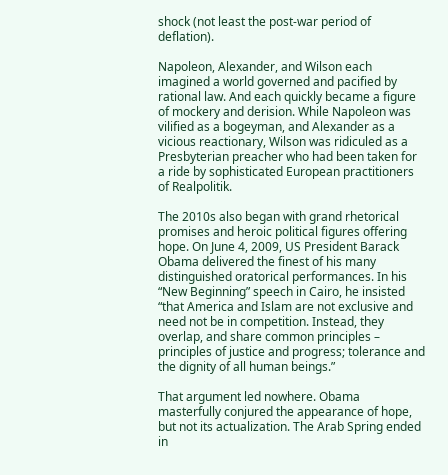shock (not least the post-war period of deflation).

Napoleon, Alexander, and Wilson each imagined a world governed and pacified by rational law. And each quickly became a figure of mockery and derision. While Napoleon was vilified as a bogeyman, and Alexander as a vicious reactionary, Wilson was ridiculed as a Presbyterian preacher who had been taken for a ride by sophisticated European practitioners of Realpolitik.

The 2010s also began with grand rhetorical promises and heroic political figures offering hope. On June 4, 2009, US President Barack Obama delivered the finest of his many distinguished oratorical performances. In his “New Beginning” speech in Cairo, he insisted “that America and Islam are not exclusive and need not be in competition. Instead, they overlap, and share common principles – principles of justice and progress; tolerance and the dignity of all human beings.”

That argument led nowhere. Obama masterfully conjured the appearance of hope, but not its actualization. The Arab Spring ended in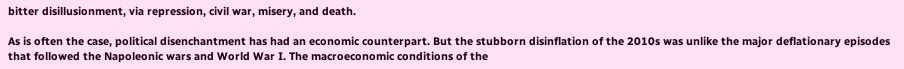bitter disillusionment, via repression, civil war, misery, and death.

As is often the case, political disenchantment has had an economic counterpart. But the stubborn disinflation of the 2010s was unlike the major deflationary episodes that followed the Napoleonic wars and World War I. The macroeconomic conditions of the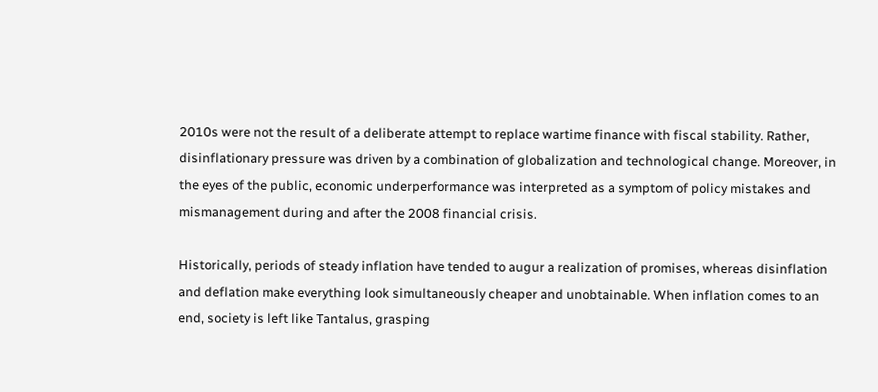2010s were not the result of a deliberate attempt to replace wartime finance with fiscal stability. Rather, disinflationary pressure was driven by a combination of globalization and technological change. Moreover, in the eyes of the public, economic underperformance was interpreted as a symptom of policy mistakes and mismanagement during and after the 2008 financial crisis.

Historically, periods of steady inflation have tended to augur a realization of promises, whereas disinflation and deflation make everything look simultaneously cheaper and unobtainable. When inflation comes to an end, society is left like Tantalus, grasping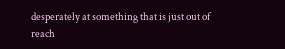desperately at something that is just out of reach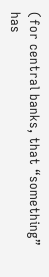(for central banks, that “something” has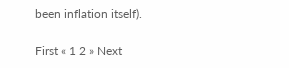been inflation itself).

First « 1 2 » Next